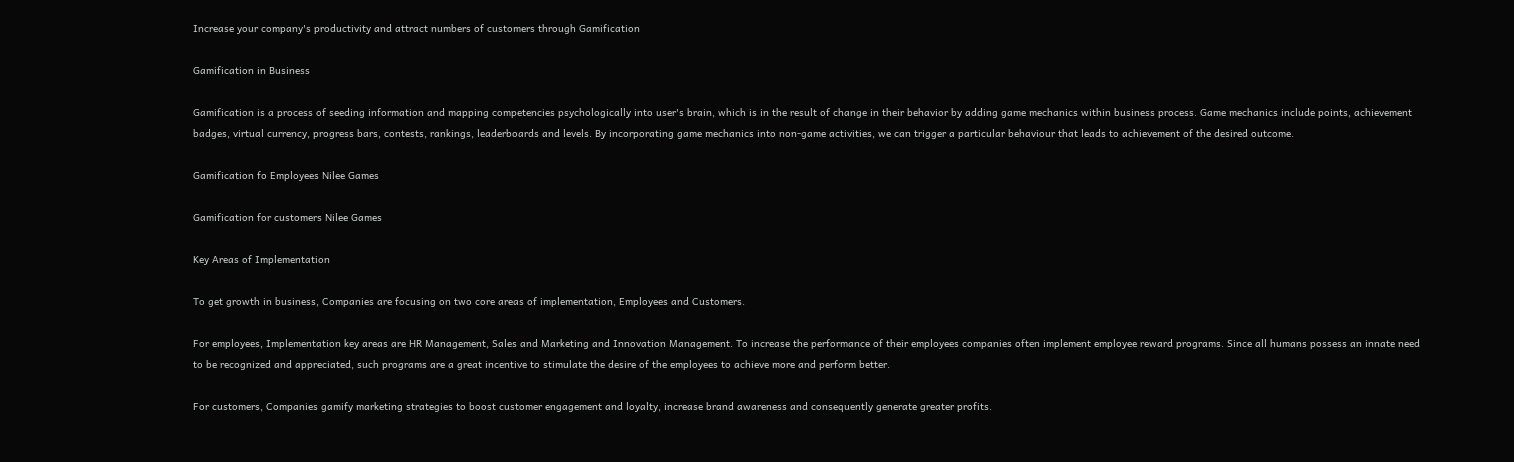Increase your company's productivity and attract numbers of customers through Gamification

Gamification in Business

Gamification is a process of seeding information and mapping competencies psychologically into user's brain, which is in the result of change in their behavior by adding game mechanics within business process. Game mechanics include points, achievement badges, virtual currency, progress bars, contests, rankings, leaderboards and levels. By incorporating game mechanics into non-game activities, we can trigger a particular behaviour that leads to achievement of the desired outcome.

Gamification fo Employees Nilee Games

Gamification for customers Nilee Games

Key Areas of Implementation

To get growth in business, Companies are focusing on two core areas of implementation, Employees and Customers.

For employees, Implementation key areas are HR Management, Sales and Marketing and Innovation Management. To increase the performance of their employees companies often implement employee reward programs. Since all humans possess an innate need to be recognized and appreciated, such programs are a great incentive to stimulate the desire of the employees to achieve more and perform better.

For customers, Companies gamify marketing strategies to boost customer engagement and loyalty, increase brand awareness and consequently generate greater profits.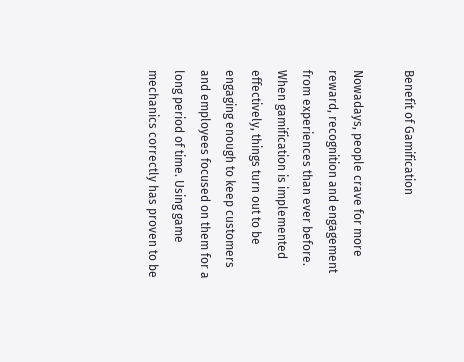Benefit of Gamification

Nowadays, people crave for more reward, recognition and engagement from experiences than ever before. When gamification is implemented effectively, things turn out to be engaging enough to keep customers and employees focused on them for a long period of time. Using game mechanics correctly has proven to be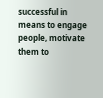successful in means to engage people, motivate them to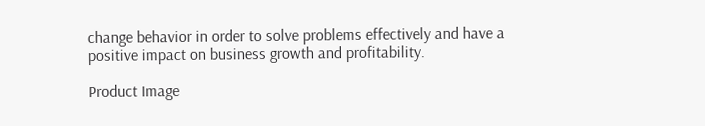change behavior in order to solve problems effectively and have a positive impact on business growth and profitability.

Product Image